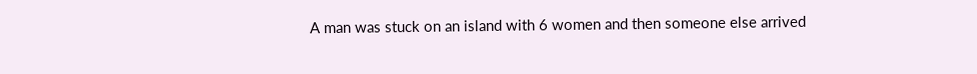A man was stuck on an island with 6 women and then someone else arrived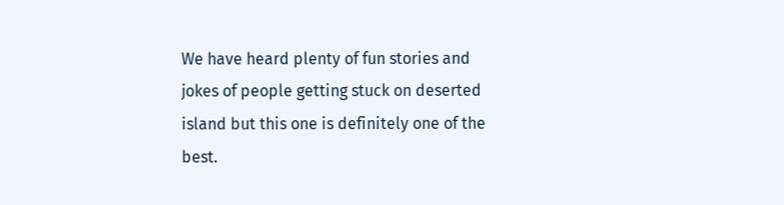We have heard plenty of fun stories and jokes of people getting stuck on deserted island but this one is definitely one of the best.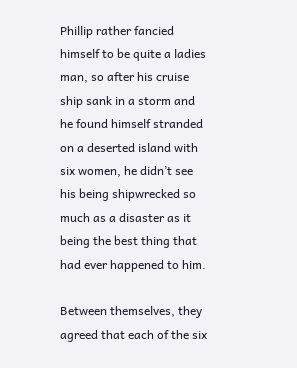Phillip rather fancied himself to be quite a ladies man, so after his cruise ship sank in a storm and he found himself stranded on a deserted island with six women, he didn’t see his being shipwrecked so much as a disaster as it being the best thing that had ever happened to him.

Between themselves, they agreed that each of the six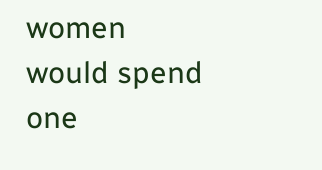women would spend one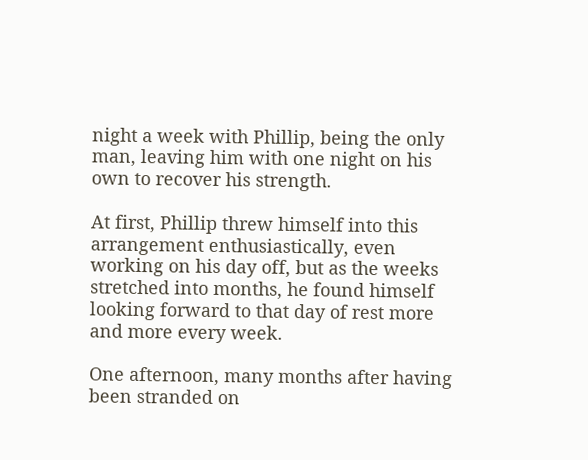night a week with Phillip, being the only man, leaving him with one night on his own to recover his strength.

At first, Phillip threw himself into this arrangement enthusiastically, even working on his day off, but as the weeks stretched into months, he found himself looking forward to that day of rest more and more every week.

One afternoon, many months after having been stranded on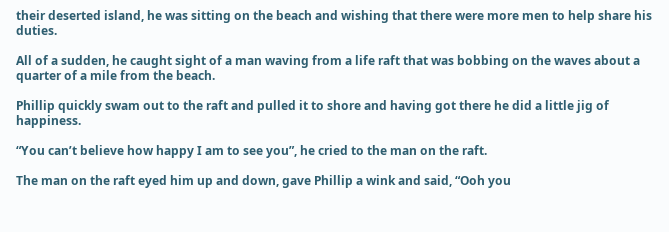their deserted island, he was sitting on the beach and wishing that there were more men to help share his duties.

All of a sudden, he caught sight of a man waving from a life raft that was bobbing on the waves about a quarter of a mile from the beach.

Phillip quickly swam out to the raft and pulled it to shore and having got there he did a little jig of happiness.

“You can’t believe how happy I am to see you”, he cried to the man on the raft.

The man on the raft eyed him up and down, gave Phillip a wink and said, “Ooh you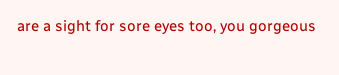are a sight for sore eyes too, you gorgeous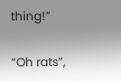thing!”

“Oh rats”,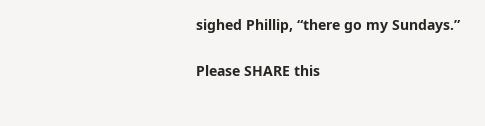sighed Phillip, “there go my Sundays.”

Please SHARE this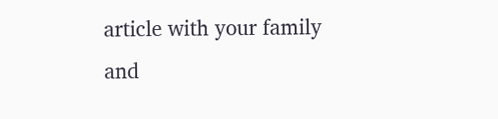article with your family and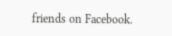friends on Facebook.